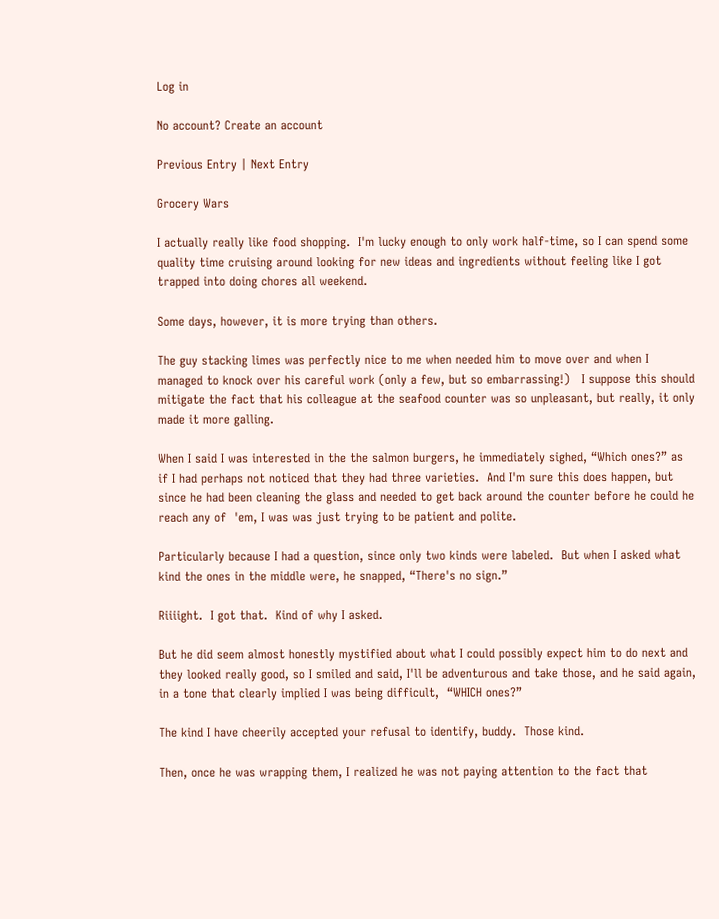Log in

No account? Create an account

Previous Entry | Next Entry

Grocery Wars

I actually really like food shopping.  I'm lucky enough to only work half-time, so I can spend some quality time cruising around looking for new ideas and ingredients without feeling like I got trapped into doing chores all weekend.

Some days, however, it is more trying than others.

The guy stacking limes was perfectly nice to me when needed him to move over and when I managed to knock over his careful work (only a few, but so embarrassing!)   I suppose this should mitigate the fact that his colleague at the seafood counter was so unpleasant, but really, it only made it more galling.

When I said I was interested in the the salmon burgers, he immediately sighed, “Which ones?” as if I had perhaps not noticed that they had three varieties.  And I'm sure this does happen, but since he had been cleaning the glass and needed to get back around the counter before he could he reach any of  'em, I was was just trying to be patient and polite.

Particularly because I had a question, since only two kinds were labeled.  But when I asked what kind the ones in the middle were, he snapped, “There's no sign.”

Riiiight.  I got that.  Kind of why I asked.

But he did seem almost honestly mystified about what I could possibly expect him to do next and they looked really good, so I smiled and said, I'll be adventurous and take those, and he said again, in a tone that clearly implied I was being difficult,  “WHICH ones?”

The kind I have cheerily accepted your refusal to identify, buddy.  Those kind.

Then, once he was wrapping them, I realized he was not paying attention to the fact that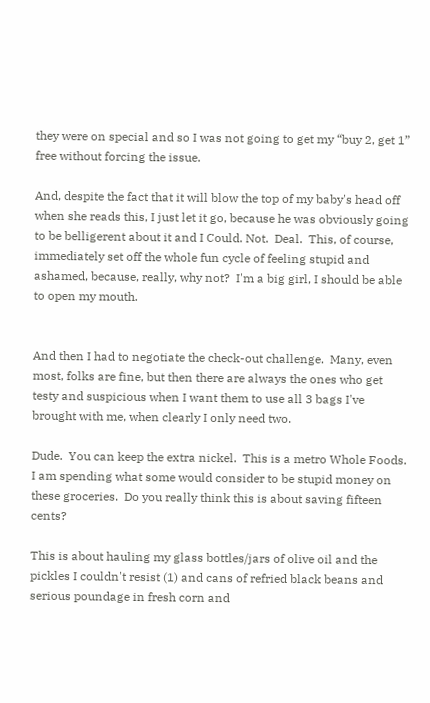they were on special and so I was not going to get my “buy 2, get 1” free without forcing the issue.

And, despite the fact that it will blow the top of my baby's head off when she reads this, I just let it go, because he was obviously going to be belligerent about it and I Could. Not.  Deal.  This, of course, immediately set off the whole fun cycle of feeling stupid and ashamed, because, really, why not?  I'm a big girl, I should be able to open my mouth.


And then I had to negotiate the check-out challenge.  Many, even most, folks are fine, but then there are always the ones who get testy and suspicious when I want them to use all 3 bags I've brought with me, when clearly I only need two.

Dude.  You can keep the extra nickel.  This is a metro Whole Foods.  I am spending what some would consider to be stupid money on these groceries.  Do you really think this is about saving fifteen cents?

This is about hauling my glass bottles/jars of olive oil and the pickles I couldn't resist (1) and cans of refried black beans and serious poundage in fresh corn and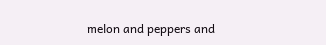melon and peppers and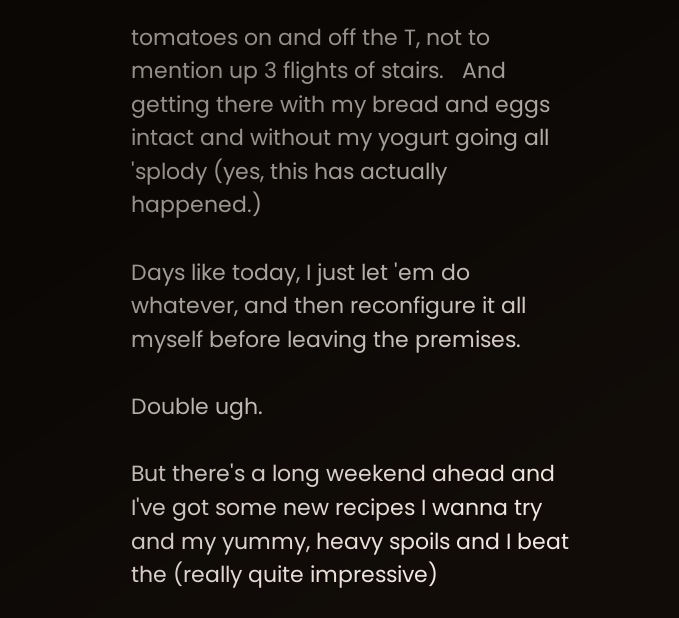tomatoes on and off the T, not to mention up 3 flights of stairs.   And getting there with my bread and eggs intact and without my yogurt going all 'splody (yes, this has actually happened.)

Days like today, I just let 'em do whatever, and then reconfigure it all myself before leaving the premises.

Double ugh.

But there's a long weekend ahead and I've got some new recipes I wanna try and my yummy, heavy spoils and I beat the (really quite impressive)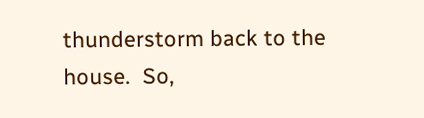thunderstorm back to the house.  So,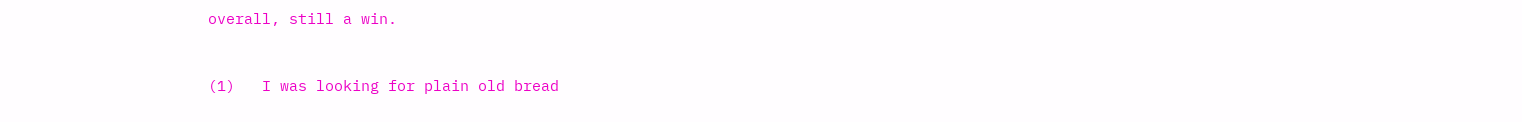overall, still a win.


(1)   I was looking for plain old bread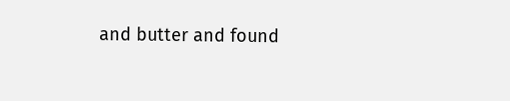and butter and found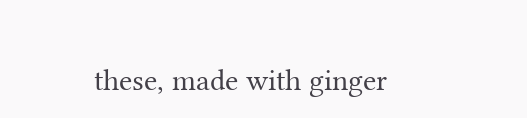these, made with ginger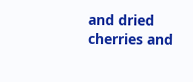and dried cherries and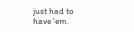just had to have 'em.